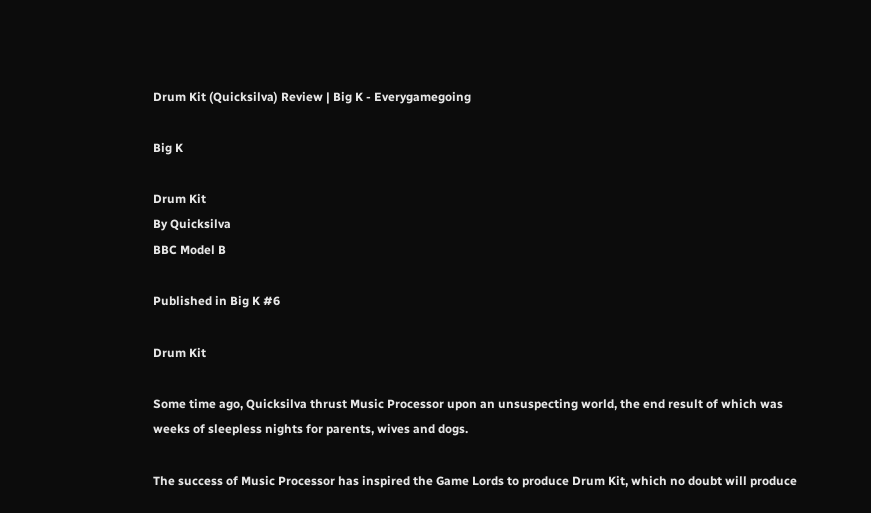Drum Kit (Quicksilva) Review | Big K - Everygamegoing

Big K

Drum Kit
By Quicksilva
BBC Model B

Published in Big K #6

Drum Kit

Some time ago, Quicksilva thrust Music Processor upon an unsuspecting world, the end result of which was weeks of sleepless nights for parents, wives and dogs.

The success of Music Processor has inspired the Game Lords to produce Drum Kit, which no doubt will produce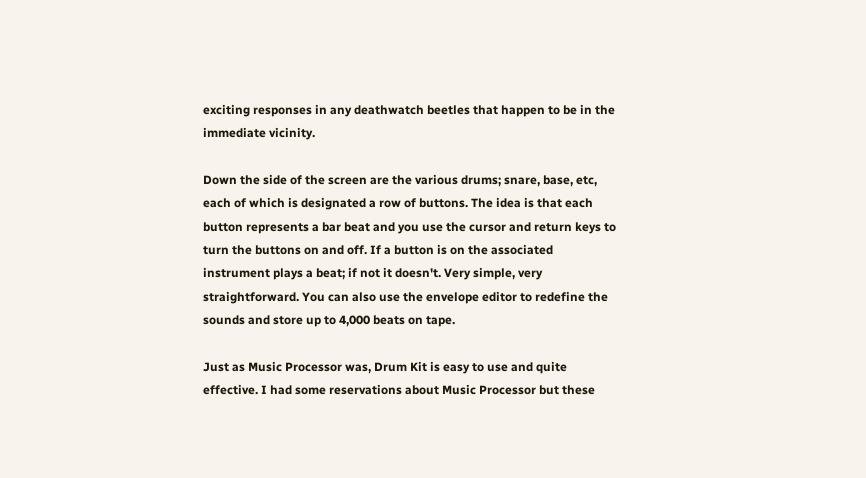exciting responses in any deathwatch beetles that happen to be in the immediate vicinity.

Down the side of the screen are the various drums; snare, base, etc, each of which is designated a row of buttons. The idea is that each button represents a bar beat and you use the cursor and return keys to turn the buttons on and off. If a button is on the associated instrument plays a beat; if not it doesn't. Very simple, very straightforward. You can also use the envelope editor to redefine the sounds and store up to 4,000 beats on tape.

Just as Music Processor was, Drum Kit is easy to use and quite effective. I had some reservations about Music Processor but these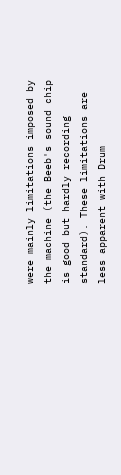were mainly limitations imposed by the machine (the Beeb's sound chip is good but hardly recording standard). These limitations are less apparent with Drum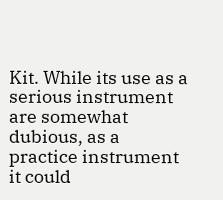Kit. While its use as a serious instrument are somewhat dubious, as a practice instrument it could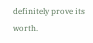definitely prove its worth.